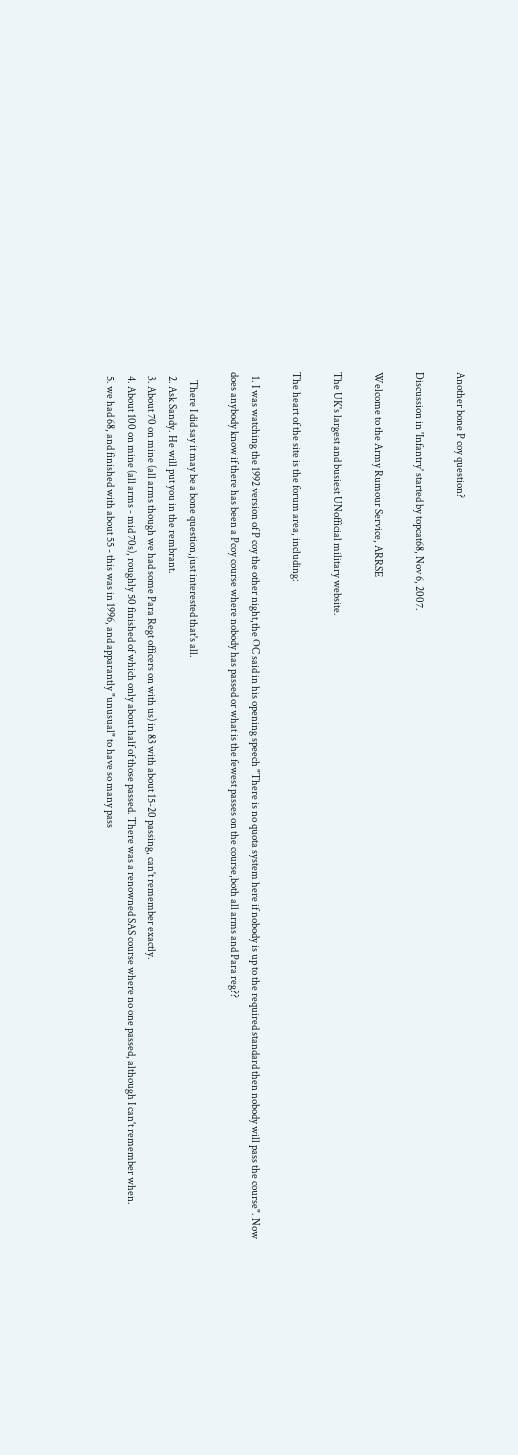Another bone P coy question?

Discussion in 'Infantry' started by topcat68, Nov 6, 2007.

Welcome to the Army Rumour Service, ARRSE

The UK's largest and busiest UNofficial military website.

The heart of the site is the forum area, including:

  1. I was watching the 1992 version of P coy the other night,the OC said in his opening speech "There is no quota system here if nobody is up to the required standard then nobody will pass the course". Now does anybody know if there has been a Pcoy course where nobody has passed or what is the fewest passes on the course,both all arms and Para reg??

    There I did say it may be a bone question,just interested that's all.
  2. Ask Sandy. He will put you in the rembrant.
  3. About 70 on mine (all arms though we had some Para Regt officers on with us) in 83 with about 15-20 passing, can't remember exactly.
  4. About 100 on mine (all arms - mid 70s), roughly 50 finished of which only about half of those passed. There was a renowned SAS course where no one passed, although I can't remember when.
  5. we had 68, and finished with about 55 - this was in 1996, and apparantly "unusual" to have so many pass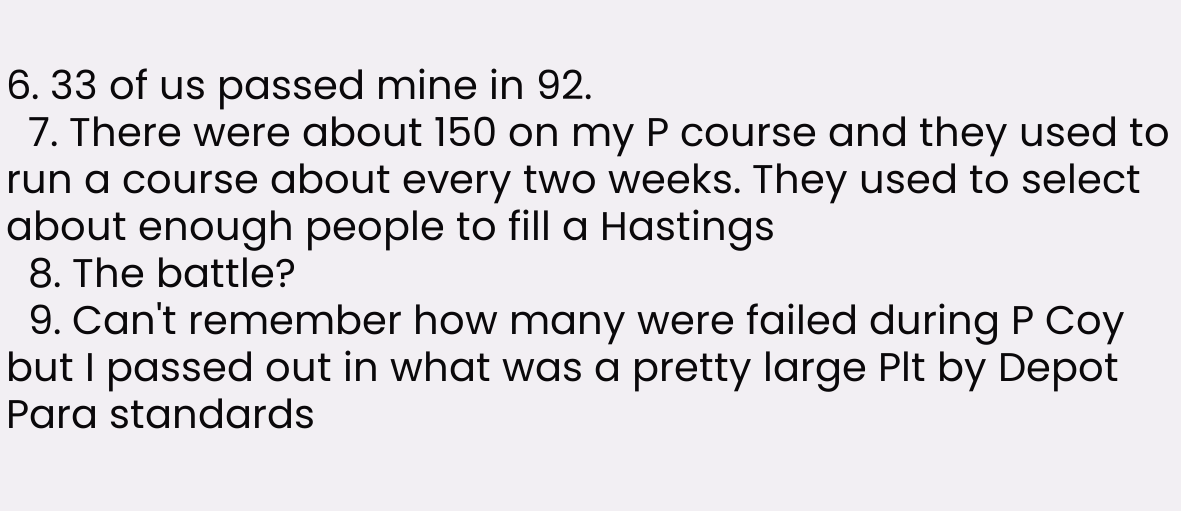6. 33 of us passed mine in 92.
  7. There were about 150 on my P course and they used to run a course about every two weeks. They used to select about enough people to fill a Hastings
  8. The battle?
  9. Can't remember how many were failed during P Coy but I passed out in what was a pretty large Plt by Depot Para standards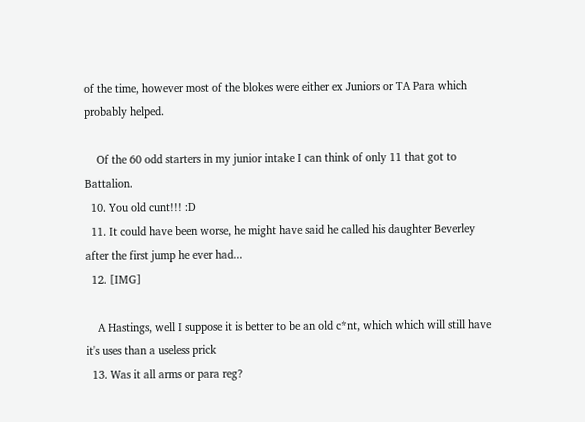of the time, however most of the blokes were either ex Juniors or TA Para which probably helped.

    Of the 60 odd starters in my junior intake I can think of only 11 that got to Battalion.
  10. You old cunt!!! :D
  11. It could have been worse, he might have said he called his daughter Beverley after the first jump he ever had...
  12. [IMG]

    A Hastings, well I suppose it is better to be an old c*nt, which which will still have it's uses than a useless prick
  13. Was it all arms or para reg?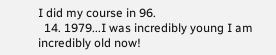I did my course in 96.
  14. 1979...I was incredibly young I am incredibly old now!